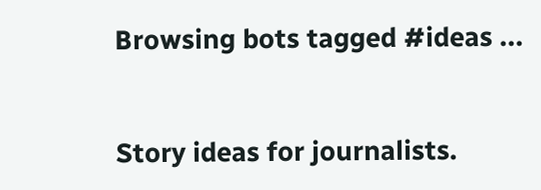Browsing bots tagged #ideas ...


Story ideas for journalists.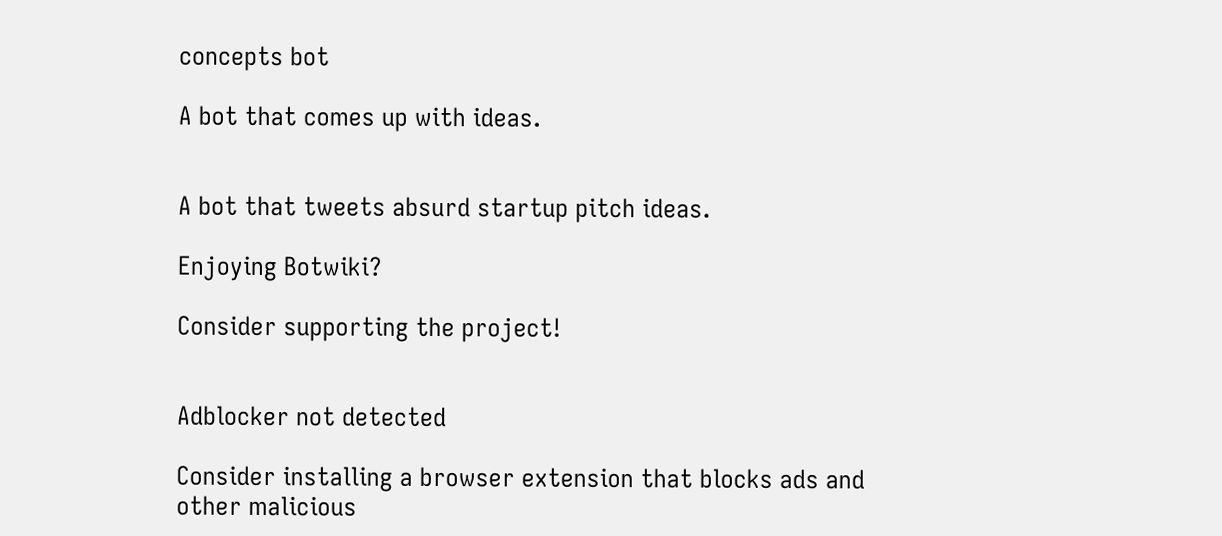concepts bot

A bot that comes up with ideas.


A bot that tweets absurd startup pitch ideas.

Enjoying Botwiki?

Consider supporting the project!


Adblocker not detected

Consider installing a browser extension that blocks ads and other malicious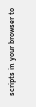scripts in your browser to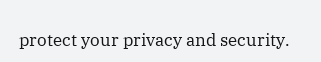protect your privacy and security.